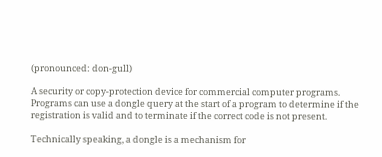(pronounced: don-gull)

A security or copy-protection device for commercial computer programs. Programs can use a dongle query at the start of a program to determine if the registration is valid and to terminate if the correct code is not present.

Technically speaking, a dongle is a mechanism for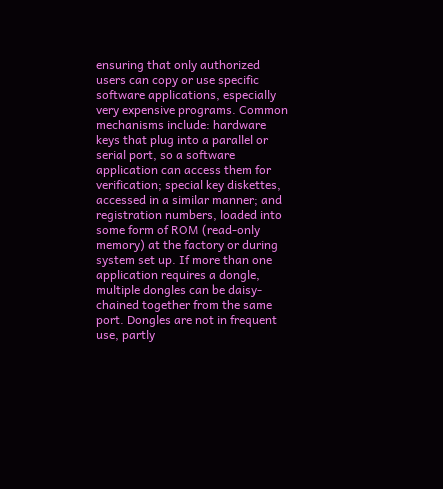ensuring that only authorized users can copy or use specific software applications, especially very expensive programs. Common mechanisms include: hardware keys that plug into a parallel or serial port, so a software application can access them for verification; special key diskettes, accessed in a similar manner; and registration numbers, loaded into some form of ROM (read-only memory) at the factory or during system set up. If more than one application requires a dongle, multiple dongles can be daisy-chained together from the same port. Dongles are not in frequent use, partly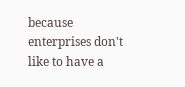because enterprises don't like to have a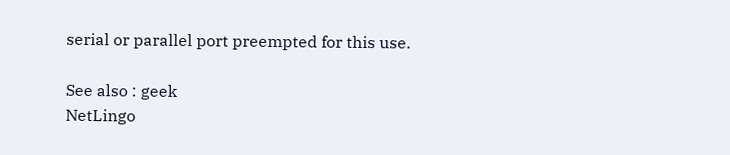serial or parallel port preempted for this use.

See also : geek
NetLingo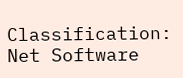Classification: Net Software